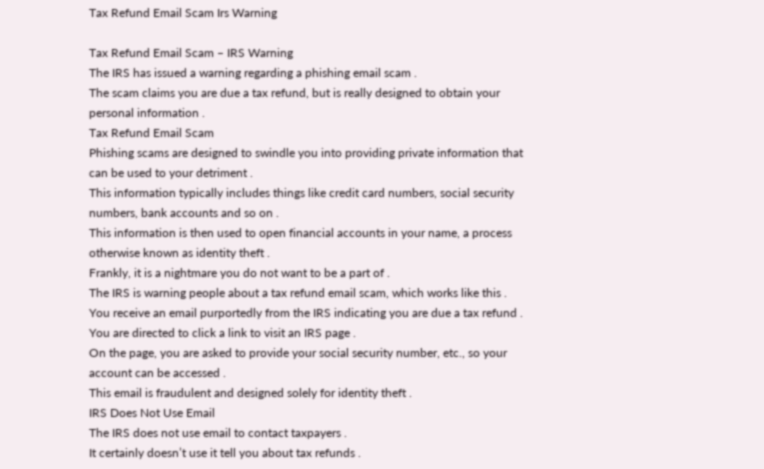Tax Refund Email Scam Irs Warning

Tax Refund Email Scam – IRS Warning
The IRS has issued a warning regarding a phishing email scam .
The scam claims you are due a tax refund, but is really designed to obtain your personal information .
Tax Refund Email Scam
Phishing scams are designed to swindle you into providing private information that can be used to your detriment .
This information typically includes things like credit card numbers, social security numbers, bank accounts and so on .
This information is then used to open financial accounts in your name, a process otherwise known as identity theft .
Frankly, it is a nightmare you do not want to be a part of .
The IRS is warning people about a tax refund email scam, which works like this .
You receive an email purportedly from the IRS indicating you are due a tax refund .
You are directed to click a link to visit an IRS page .
On the page, you are asked to provide your social security number, etc., so your account can be accessed .
This email is fraudulent and designed solely for identity theft .
IRS Does Not Use Email
The IRS does not use email to contact taxpayers .
It certainly doesn’t use it tell you about tax refunds .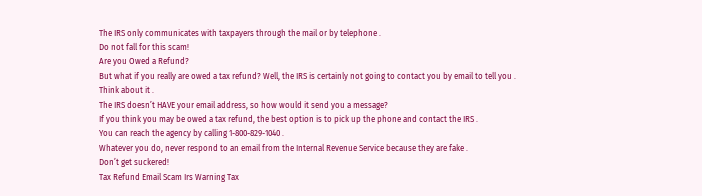The IRS only communicates with taxpayers through the mail or by telephone .
Do not fall for this scam!
Are you Owed a Refund?
But what if you really are owed a tax refund? Well, the IRS is certainly not going to contact you by email to tell you .
Think about it .
The IRS doesn’t HAVE your email address, so how would it send you a message?
If you think you may be owed a tax refund, the best option is to pick up the phone and contact the IRS .
You can reach the agency by calling 1-800-829-1040 .
Whatever you do, never respond to an email from the Internal Revenue Service because they are fake .
Don’t get suckered!
Tax Refund Email Scam Irs Warning Tax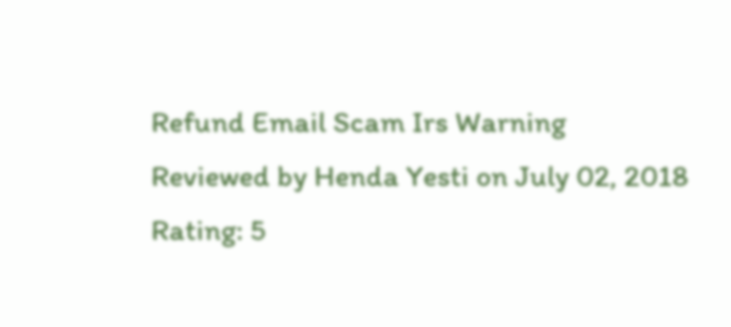Refund Email Scam Irs Warning Reviewed by Henda Yesti on July 02, 2018 Rating: 5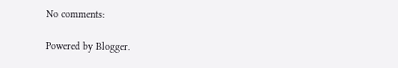No comments:

Powered by Blogger.